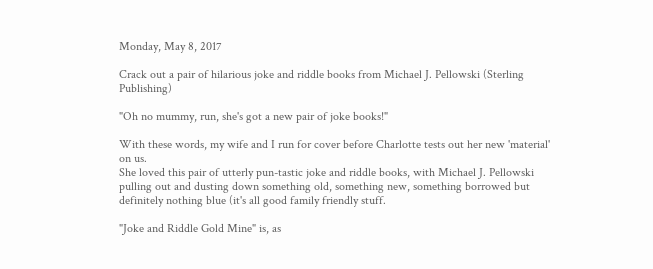Monday, May 8, 2017

Crack out a pair of hilarious joke and riddle books from Michael J. Pellowski (Sterling Publishing)

"Oh no mummy, run, she's got a new pair of joke books!"

With these words, my wife and I run for cover before Charlotte tests out her new 'material' on us.
She loved this pair of utterly pun-tastic joke and riddle books, with Michael J. Pellowski pulling out and dusting down something old, something new, something borrowed but definitely nothing blue (it's all good family friendly stuff.

"Joke and Riddle Gold Mine" is, as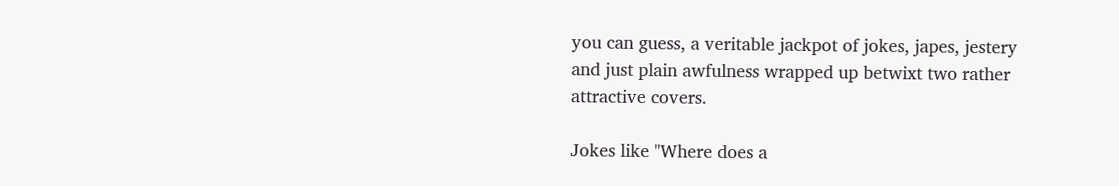you can guess, a veritable jackpot of jokes, japes, jestery and just plain awfulness wrapped up betwixt two rather attractive covers.

Jokes like "Where does a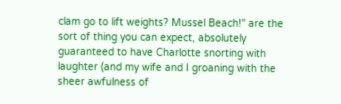clam go to lift weights? Mussel Beach!" are the sort of thing you can expect, absolutely guaranteed to have Charlotte snorting with laughter (and my wife and I groaning with the sheer awfulness of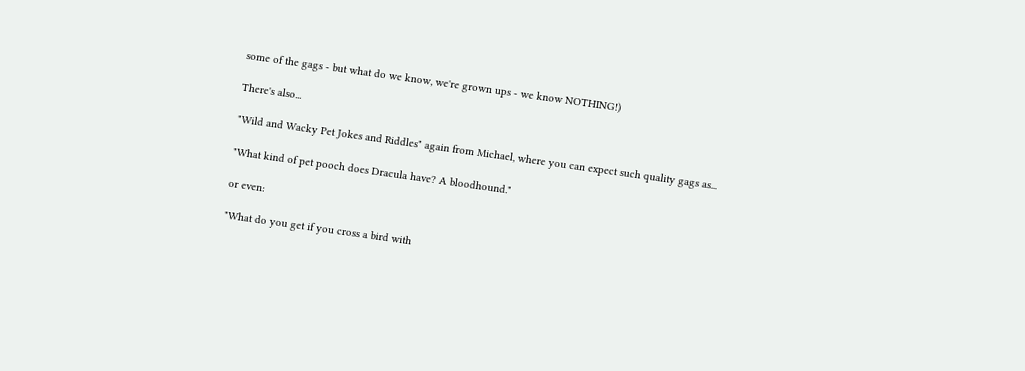some of the gags - but what do we know, we're grown ups - we know NOTHING!)

There's also...

"Wild and Wacky Pet Jokes and Riddles" again from Michael, where you can expect such quality gags as...

"What kind of pet pooch does Dracula have? A bloodhound."

or even:

"What do you get if you cross a bird with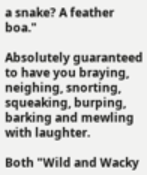a snake? A feather boa."

Absolutely guaranteed to have you braying, neighing, snorting, squeaking, burping, barking and mewling with laughter.

Both "Wild and Wacky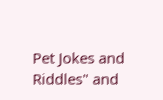Pet Jokes and Riddles" and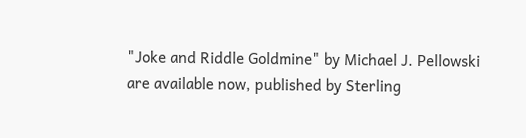"Joke and Riddle Goldmine" by Michael J. Pellowski are available now, published by Sterling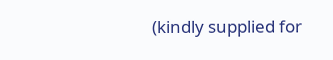(kindly supplied for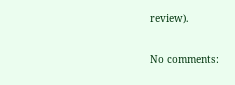review).

No comments: